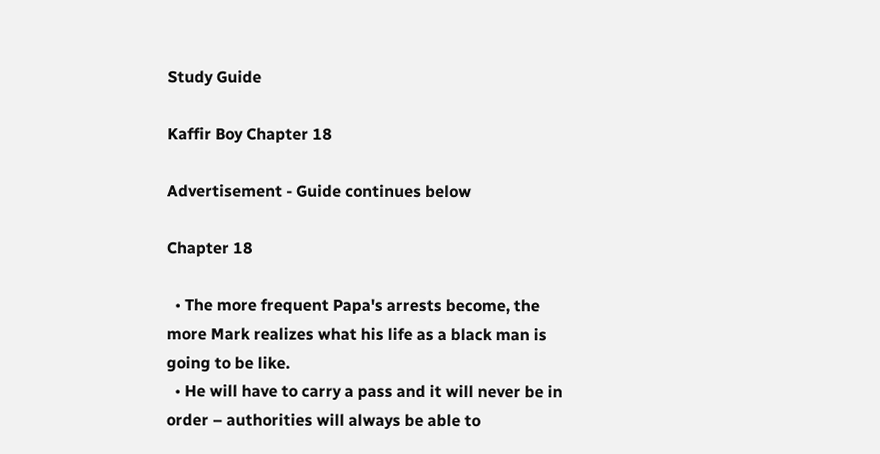Study Guide

Kaffir Boy Chapter 18

Advertisement - Guide continues below

Chapter 18

  • The more frequent Papa's arrests become, the more Mark realizes what his life as a black man is going to be like.
  • He will have to carry a pass and it will never be in order – authorities will always be able to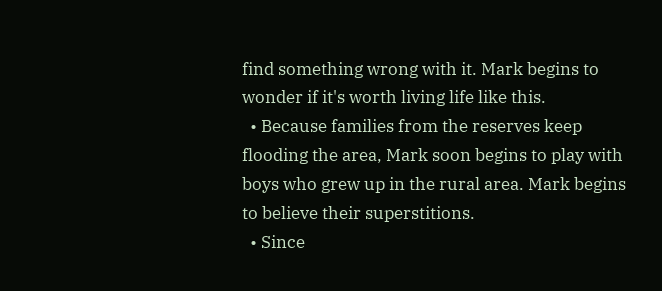find something wrong with it. Mark begins to wonder if it's worth living life like this.
  • Because families from the reserves keep flooding the area, Mark soon begins to play with boys who grew up in the rural area. Mark begins to believe their superstitions.
  • Since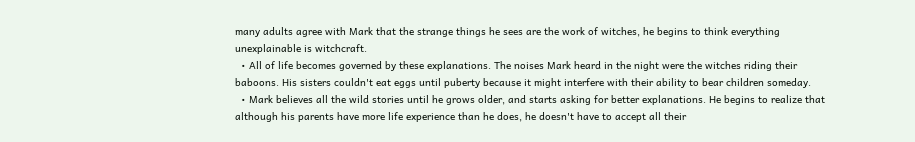many adults agree with Mark that the strange things he sees are the work of witches, he begins to think everything unexplainable is witchcraft.
  • All of life becomes governed by these explanations. The noises Mark heard in the night were the witches riding their baboons. His sisters couldn't eat eggs until puberty because it might interfere with their ability to bear children someday.
  • Mark believes all the wild stories until he grows older, and starts asking for better explanations. He begins to realize that although his parents have more life experience than he does, he doesn't have to accept all their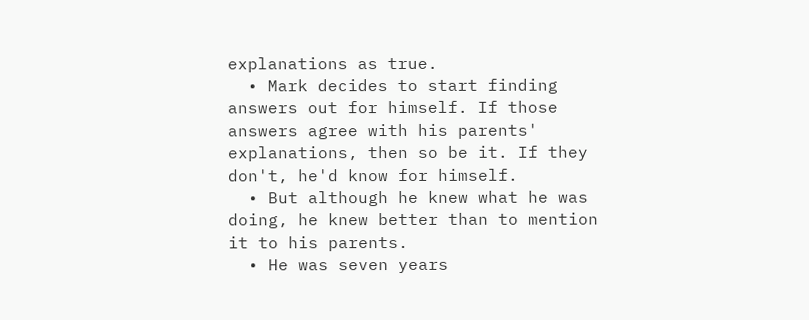explanations as true.
  • Mark decides to start finding answers out for himself. If those answers agree with his parents' explanations, then so be it. If they don't, he'd know for himself.
  • But although he knew what he was doing, he knew better than to mention it to his parents.
  • He was seven years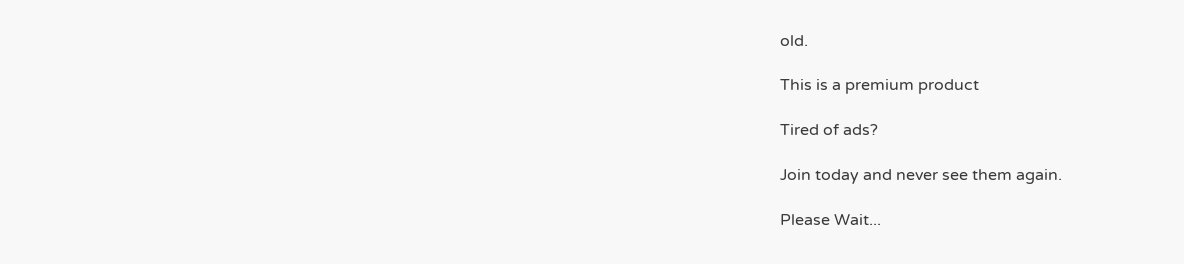old.

This is a premium product

Tired of ads?

Join today and never see them again.

Please Wait...